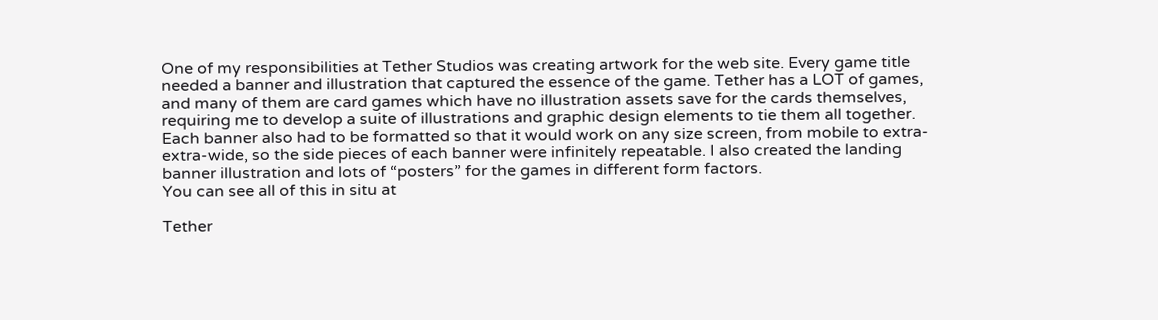One of my responsibilities at Tether Studios was creating artwork for the web site. Every game title needed a banner and illustration that captured the essence of the game. Tether has a LOT of games, and many of them are card games which have no illustration assets save for the cards themselves, requiring me to develop a suite of illustrations and graphic design elements to tie them all together. Each banner also had to be formatted so that it would work on any size screen, from mobile to extra-extra-wide, so the side pieces of each banner were infinitely repeatable. I also created the landing banner illustration and lots of “posters” for the games in different form factors.
You can see all of this in situ at

Tether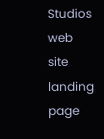Studios web site landing page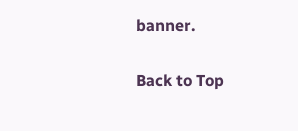banner.

Back to Top